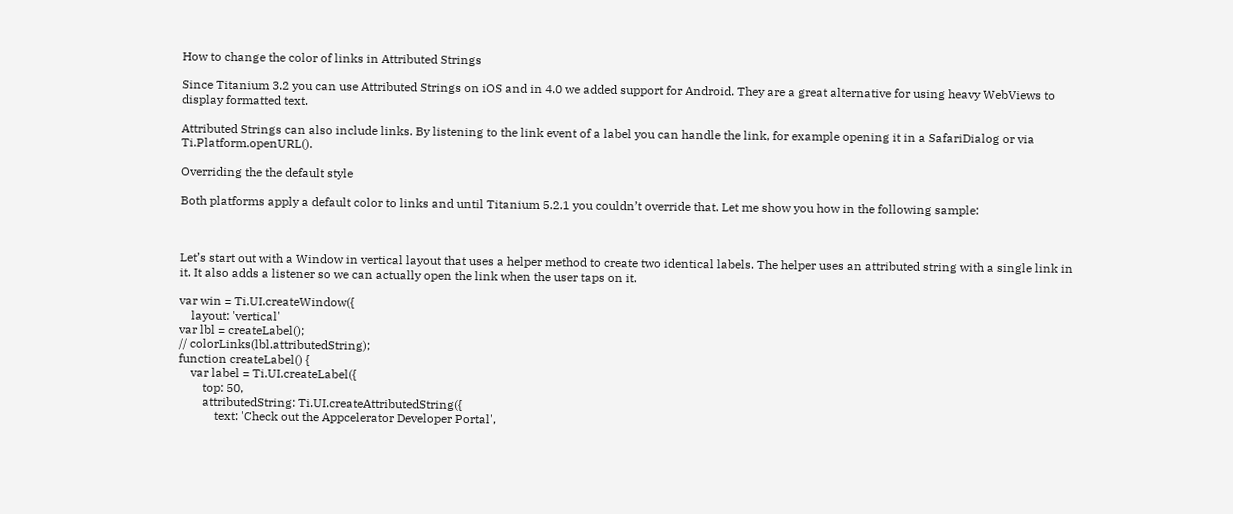How to change the color of links in Attributed Strings

Since Titanium 3.2 you can use Attributed Strings on iOS and in 4.0 we added support for Android. They are a great alternative for using heavy WebViews to display formatted text.

Attributed Strings can also include links. By listening to the link event of a label you can handle the link, for example opening it in a SafariDialog or via Ti.Platform.openURL().

Overriding the the default style

Both platforms apply a default color to links and until Titanium 5.2.1 you couldn’t override that. Let me show you how in the following sample:



Let’s start out with a Window in vertical layout that uses a helper method to create two identical labels. The helper uses an attributed string with a single link in it. It also adds a listener so we can actually open the link when the user taps on it.

var win = Ti.UI.createWindow({
    layout: 'vertical'
var lbl = createLabel();
// colorLinks(lbl.attributedString);
function createLabel() {
    var label = Ti.UI.createLabel({
        top: 50,
        attributedString: Ti.UI.createAttributedString({
            text: 'Check out the Appcelerator Developer Portal',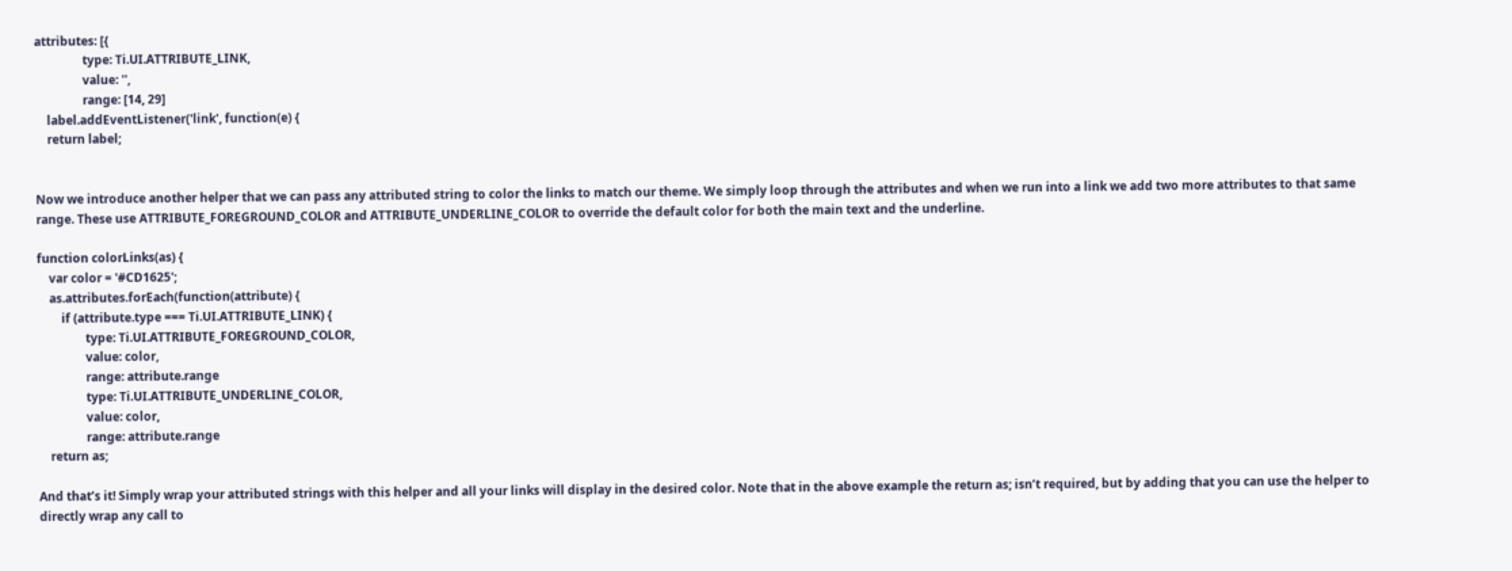attributes: [{
                type: Ti.UI.ATTRIBUTE_LINK,
                value: '',
                range: [14, 29]
    label.addEventListener('link', function(e) {
    return label;


Now we introduce another helper that we can pass any attributed string to color the links to match our theme. We simply loop through the attributes and when we run into a link we add two more attributes to that same range. These use ATTRIBUTE_FOREGROUND_COLOR and ATTRIBUTE_UNDERLINE_COLOR to override the default color for both the main text and the underline.

function colorLinks(as) {
    var color = '#CD1625';
    as.attributes.forEach(function(attribute) {
        if (attribute.type === Ti.UI.ATTRIBUTE_LINK) {
                type: Ti.UI.ATTRIBUTE_FOREGROUND_COLOR,
                value: color,
                range: attribute.range
                type: Ti.UI.ATTRIBUTE_UNDERLINE_COLOR,
                value: color,
                range: attribute.range
    return as;

And that’s it! Simply wrap your attributed strings with this helper and all your links will display in the desired color. Note that in the above example the return as; isn’t required, but by adding that you can use the helper to directly wrap any call to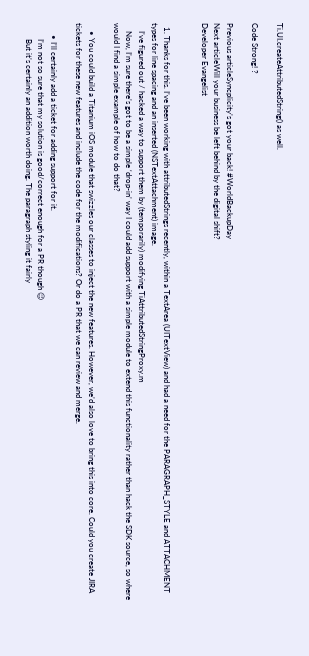Ti.UI.createAttributedString() as well.

Code Strong! ?

Previous articleSyncplicity’s got your back! #WorldBackupDay
Next articleWill your business be left behind by the digital shift?
Developer Evangelist


  1. Thanks for this. I’ve been working with attributedStrings recently, within a TextArea (UITextView) and had a need for the PARAGRAPH_STYLE and ATTACHMENT types for line spacing and an inserted (NSTextAttachment) image.
    I’ve figured out / hacked a way to support them by (temporarily) modifying TiAttributedStringProxy.m
    Now, I’m sure there’s got to be a simple ‘drop-in’ way I could add support with a simple module to extend this functionality rather than hack the SDK source, so where would I find a simple example of how to do that?

    • You could build a Titanium iOS module that swizzles our classes to inject the new features. However, we’d also love to bring this into core. Could you create JIRA tickets for these new features and include the code for the modifications? Or do a PR that we can review and merge.

      • I’ll certainly add a ticket for adding support for it.
        I’m not so sure that my solution is good/correct enough for a PR though 😉
        But it’s certainly an addition worth doing. The paragraph styling it fairly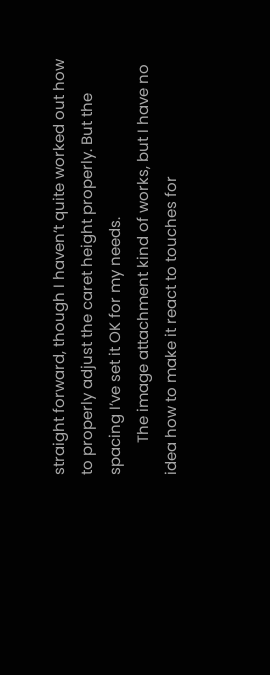straight forward, though I haven’t quite worked out how to properly adjust the caret height properly. But the spacing I’ve set it OK for my needs.
        The image attachment kind of works, but I have no idea how to make it react to touches for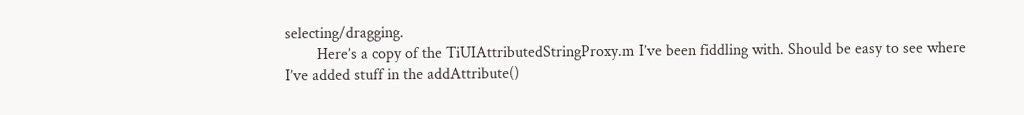selecting/dragging.
        Here’s a copy of the TiUIAttributedStringProxy.m I’ve been fiddling with. Should be easy to see where I’ve added stuff in the addAttribute()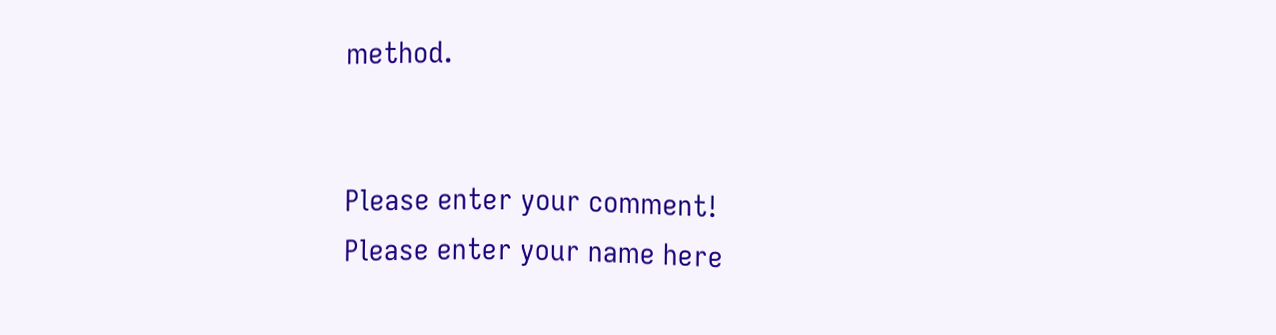method.


Please enter your comment!
Please enter your name here